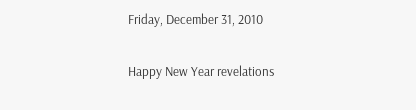Friday, December 31, 2010

Happy New Year revelations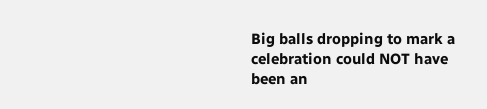Big balls dropping to mark a celebration could NOT have been an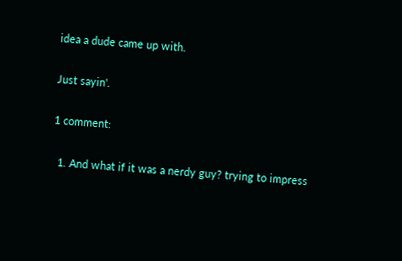idea a dude came up with.

Just sayin'.

1 comment:

  1. And what if it was a nerdy guy? trying to impress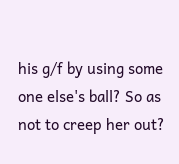his g/f by using some one else's ball? So as not to creep her out?